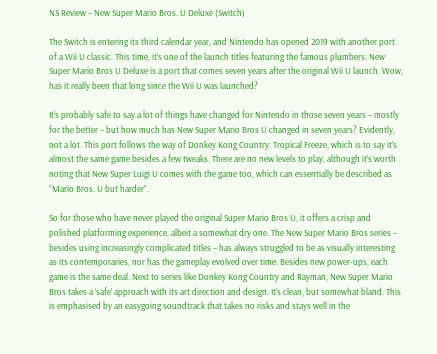NS Review – New Super Mario Bros. U Deluxe (Switch)

The Switch is entering its third calendar year, and Nintendo has opened 2019 with another port of a Wii U classic. This time, it’s one of the launch titles featuring the famous plumbers: New Super Mario Bros U Deluxe is a port that comes seven years after the original Wii U launch. Wow, has it really been that long since the Wii U was launched?

It’s probably safe to say a lot of things have changed for Nintendo in those seven years – mostly for the better – but how much has New Super Mario Bros U changed in seven years? Evidently, not a lot. This port follows the way of Donkey Kong Country: Tropical Freeze, which is to say it’s almost the same game besides a few tweaks. There are no new levels to play, although it’s worth noting that New Super Luigi U comes with the game too, which can essentially be described as “Mario Bros. U but harder”.

So for those who have never played the original Super Mario Bros U, it offers a crisp and polished platforming experience, albeit a somewhat dry one. The New Super Mario Bros series – besides using increasingly complicated titles – has always struggled to be as visually interesting as its contemporaries, nor has the gameplay evolved over time. Besides new power-ups, each game is the same deal. Next to series like Donkey Kong Country and Rayman, New Super Mario Bros takes a ‘safe’ approach with its art direction and design. It’s clean, but somewhat bland. This is emphasised by an easygoing soundtrack that takes no risks and stays well in the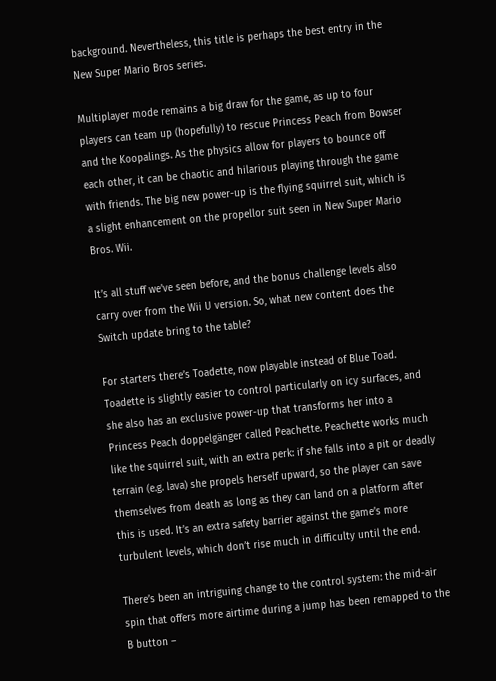background. Nevertheless, this title is perhaps the best entry in the New Super Mario Bros series.

Multiplayer mode remains a big draw for the game, as up to four players can team up (hopefully) to rescue Princess Peach from Bowser and the Koopalings. As the physics allow for players to bounce off each other, it can be chaotic and hilarious playing through the game with friends. The big new power-up is the flying squirrel suit, which is a slight enhancement on the propellor suit seen in New Super Mario Bros. Wii.

It’s all stuff we’ve seen before, and the bonus challenge levels also carry over from the Wii U version. So, what new content does the Switch update bring to the table?

For starters there’s Toadette, now playable instead of Blue Toad. Toadette is slightly easier to control particularly on icy surfaces, and she also has an exclusive power-up that transforms her into a Princess Peach doppelgänger called Peachette. Peachette works much like the squirrel suit, with an extra perk: if she falls into a pit or deadly terrain (e.g. lava) she propels herself upward, so the player can save themselves from death as long as they can land on a platform after this is used. It’s an extra safety barrier against the game’s more turbulent levels, which don’t rise much in difficulty until the end.

There’s been an intriguing change to the control system: the mid-air spin that offers more airtime during a jump has been remapped to the B button –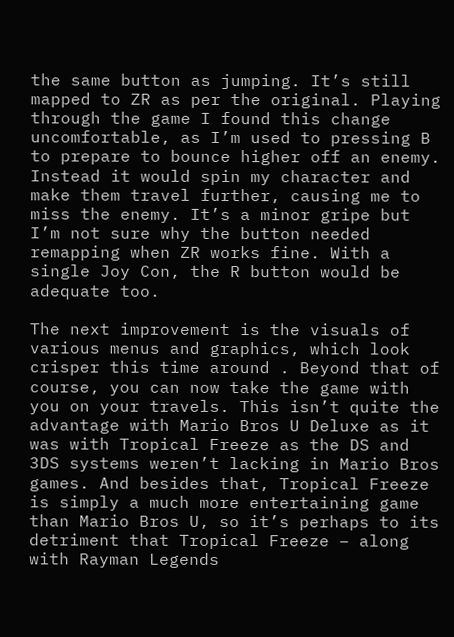the same button as jumping. It’s still mapped to ZR as per the original. Playing through the game I found this change uncomfortable, as I’m used to pressing B to prepare to bounce higher off an enemy. Instead it would spin my character and make them travel further, causing me to miss the enemy. It’s a minor gripe but I’m not sure why the button needed remapping when ZR works fine. With a single Joy Con, the R button would be adequate too.

The next improvement is the visuals of various menus and graphics, which look crisper this time around . Beyond that of course, you can now take the game with you on your travels. This isn’t quite the advantage with Mario Bros U Deluxe as it was with Tropical Freeze as the DS and 3DS systems weren’t lacking in Mario Bros games. And besides that, Tropical Freeze is simply a much more entertaining game than Mario Bros U, so it’s perhaps to its detriment that Tropical Freeze – along with Rayman Legends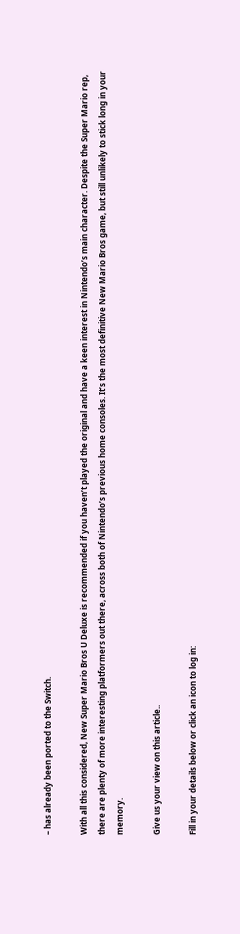– has already been ported to the Switch.

With all this considered, New Super Mario Bros U Deluxe is recommended if you haven’t played the original and have a keen interest in Nintendo’s main character. Despite the Super Mario rep, there are plenty of more interesting platformers out there, across both of Nintendo’s previous home consoles. It’s the most definitive New Mario Bros game, but still unlikely to stick long in your memory.

Give us your view on this article..

Fill in your details below or click an icon to log in: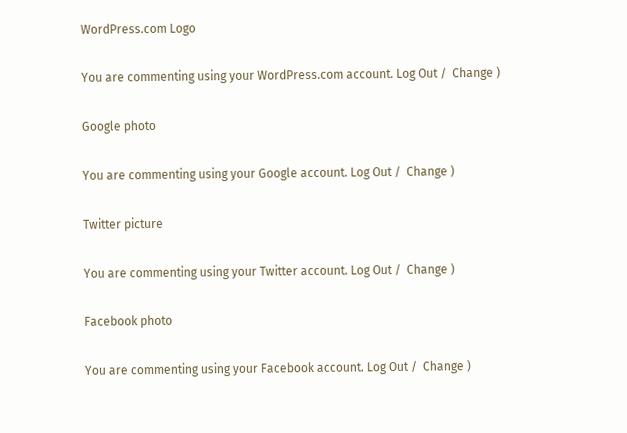WordPress.com Logo

You are commenting using your WordPress.com account. Log Out /  Change )

Google photo

You are commenting using your Google account. Log Out /  Change )

Twitter picture

You are commenting using your Twitter account. Log Out /  Change )

Facebook photo

You are commenting using your Facebook account. Log Out /  Change )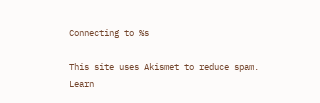Connecting to %s

This site uses Akismet to reduce spam. Learn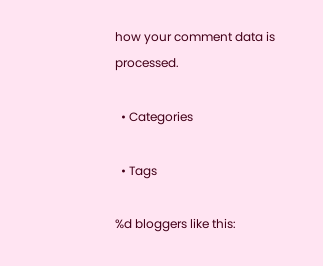how your comment data is processed.

  • Categories

  • Tags

%d bloggers like this: